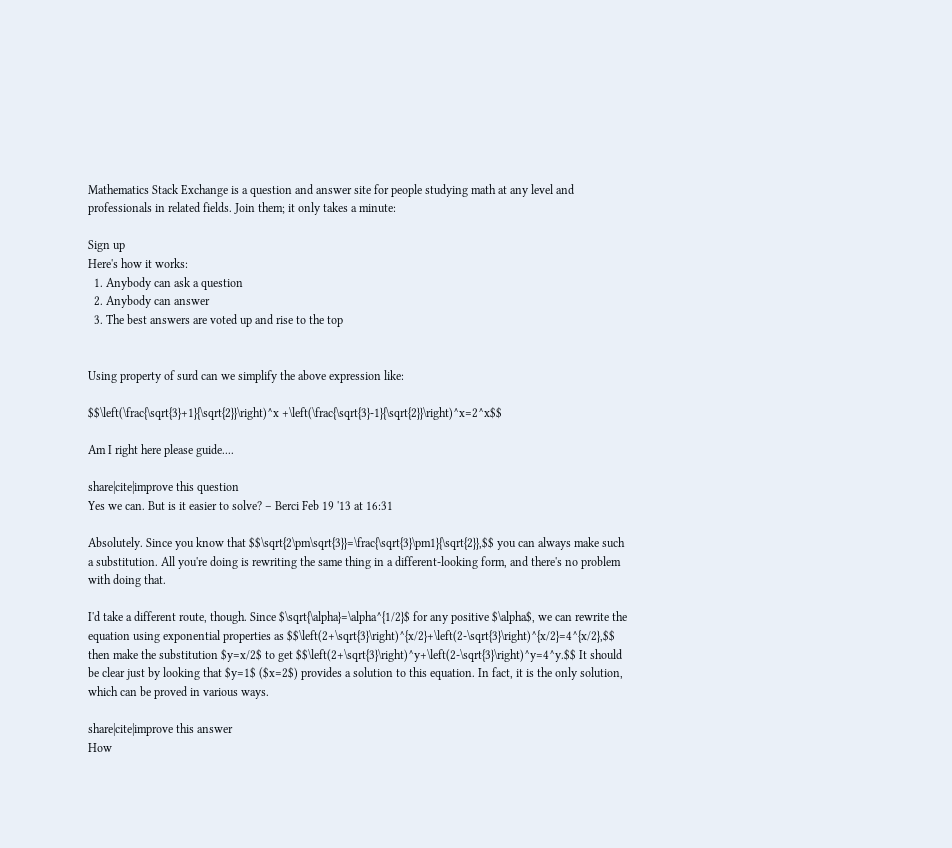Mathematics Stack Exchange is a question and answer site for people studying math at any level and professionals in related fields. Join them; it only takes a minute:

Sign up
Here's how it works:
  1. Anybody can ask a question
  2. Anybody can answer
  3. The best answers are voted up and rise to the top


Using property of surd can we simplify the above expression like:

$$\left(\frac{\sqrt{3}+1}{\sqrt{2}}\right)^x +\left(\frac{\sqrt{3}-1}{\sqrt{2}}\right)^x=2^x$$

Am I right here please guide....

share|cite|improve this question
Yes we can. But is it easier to solve? – Berci Feb 19 '13 at 16:31

Absolutely. Since you know that $$\sqrt{2\pm\sqrt{3}}=\frac{\sqrt{3}\pm1}{\sqrt{2}},$$ you can always make such a substitution. All you're doing is rewriting the same thing in a different-looking form, and there's no problem with doing that.

I'd take a different route, though. Since $\sqrt{\alpha}=\alpha^{1/2}$ for any positive $\alpha$, we can rewrite the equation using exponential properties as $$\left(2+\sqrt{3}\right)^{x/2}+\left(2-\sqrt{3}\right)^{x/2}=4^{x/2},$$ then make the substitution $y=x/2$ to get $$\left(2+\sqrt{3}\right)^y+\left(2-\sqrt{3}\right)^y=4^y.$$ It should be clear just by looking that $y=1$ ($x=2$) provides a solution to this equation. In fact, it is the only solution, which can be proved in various ways.

share|cite|improve this answer
How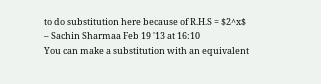to do substitution here because of R.H.S = $2^x$ – Sachin Sharmaa Feb 19 '13 at 16:10
You can make a substitution with an equivalent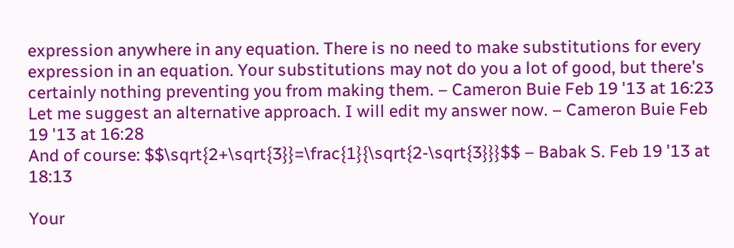expression anywhere in any equation. There is no need to make substitutions for every expression in an equation. Your substitutions may not do you a lot of good, but there's certainly nothing preventing you from making them. – Cameron Buie Feb 19 '13 at 16:23
Let me suggest an alternative approach. I will edit my answer now. – Cameron Buie Feb 19 '13 at 16:28
And of course: $$\sqrt{2+\sqrt{3}}=\frac{1}{\sqrt{2-\sqrt{3}}}$$ – Babak S. Feb 19 '13 at 18:13

Your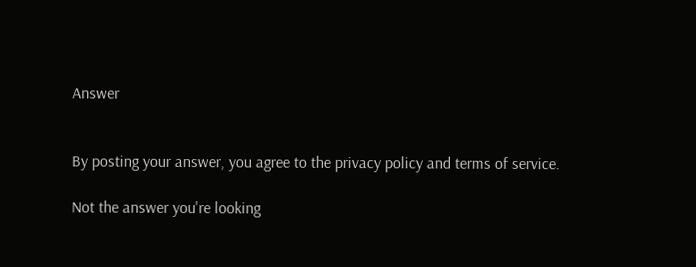Answer


By posting your answer, you agree to the privacy policy and terms of service.

Not the answer you're looking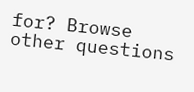for? Browse other questions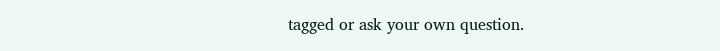tagged or ask your own question.